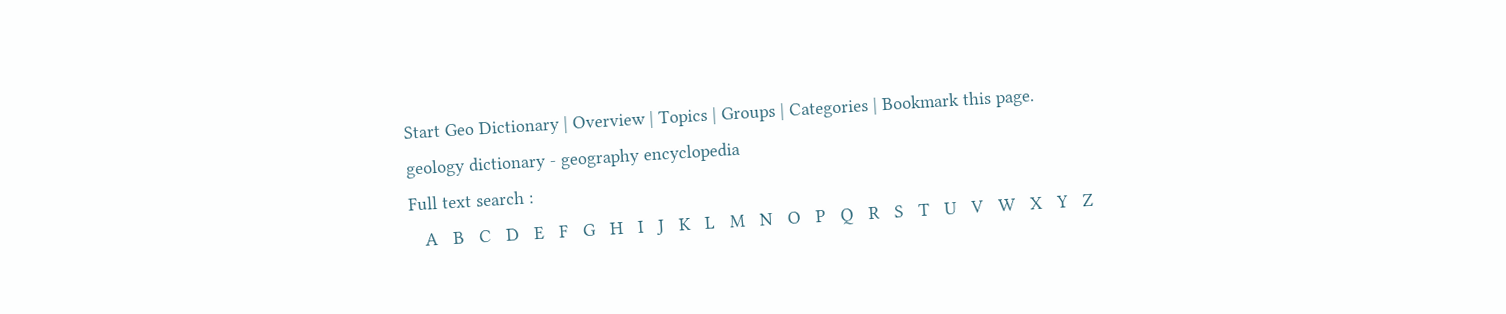Start Geo Dictionary | Overview | Topics | Groups | Categories | Bookmark this page.
geology dictionary - geography encyclopedia
Full text search :
   A   B   C   D   E   F   G   H   I   J   K   L   M   N   O   P   Q   R   S   T   U   V   W   X   Y   Z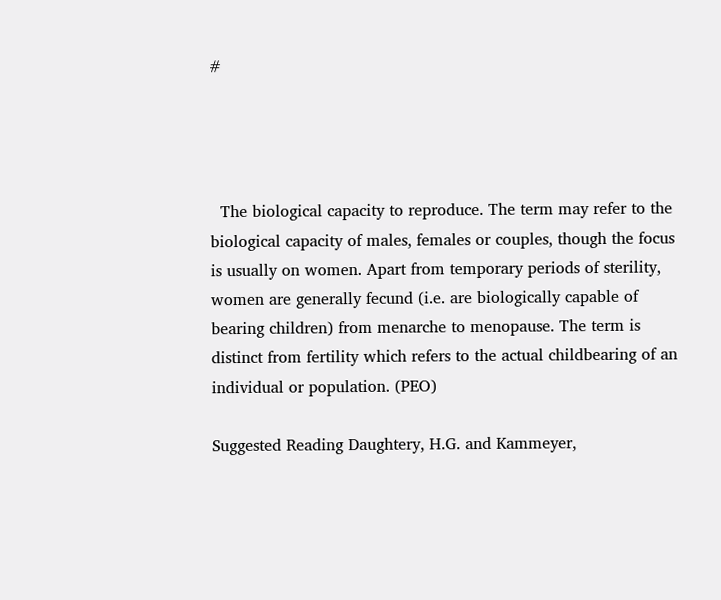#




  The biological capacity to reproduce. The term may refer to the biological capacity of males, females or couples, though the focus is usually on women. Apart from temporary periods of sterility, women are generally fecund (i.e. are biologically capable of bearing children) from menarche to menopause. The term is distinct from fertility which refers to the actual childbearing of an individual or population. (PEO)

Suggested Reading Daughtery, H.G. and Kammeyer,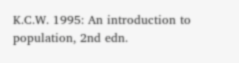K.C.W. 1995: An introduction to population, 2nd edn.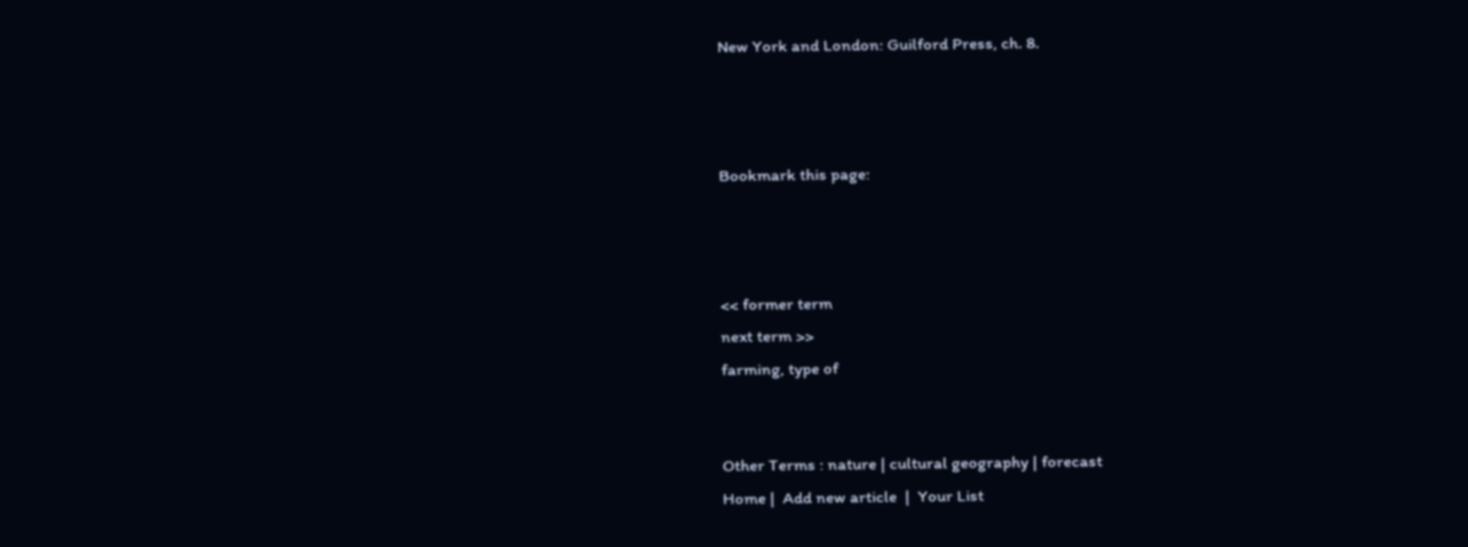New York and London: Guilford Press, ch. 8.



Bookmark this page:



<< former term
next term >>
farming, type of


Other Terms : nature | cultural geography | forecast
Home |  Add new article  |  Your List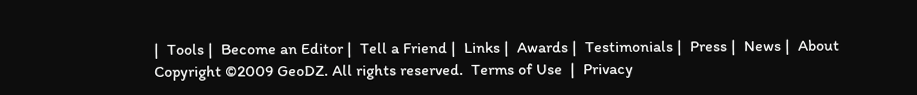|  Tools |  Become an Editor |  Tell a Friend |  Links |  Awards |  Testimonials |  Press |  News |  About
Copyright ©2009 GeoDZ. All rights reserved.  Terms of Use  |  Privacy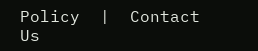Policy  |  Contact Us